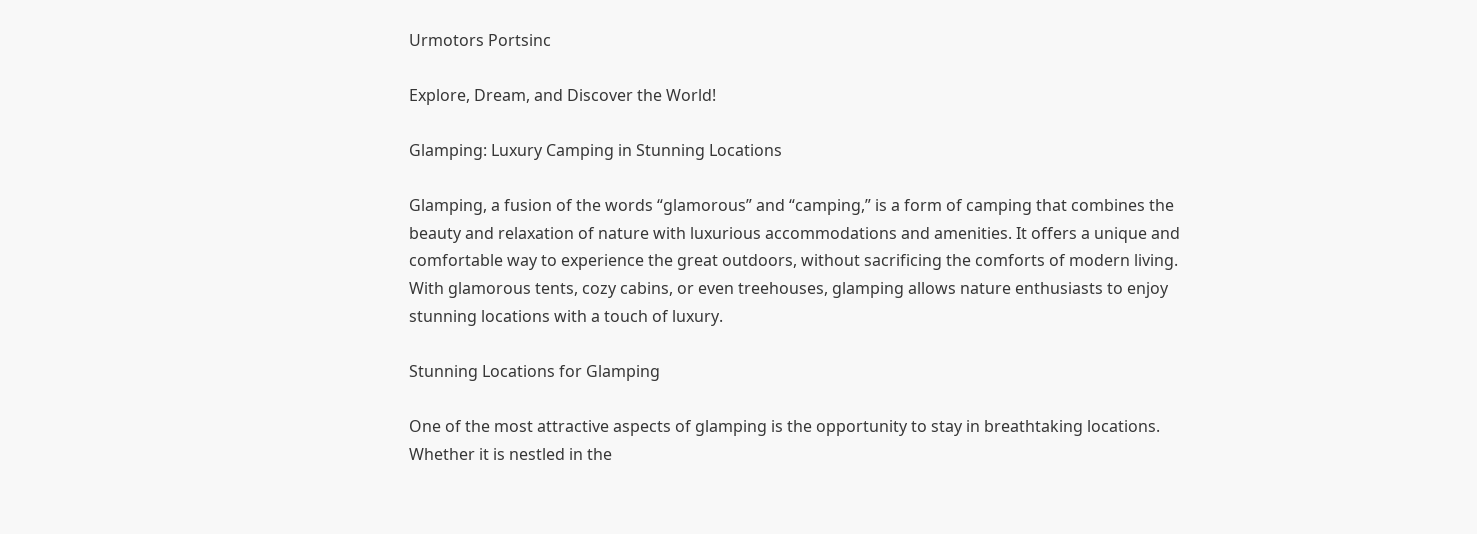Urmotors Portsinc

Explore, Dream, and Discover the World!

Glamping: Luxury Camping in Stunning Locations

Glamping, a fusion of the words “glamorous” and “camping,” is a form of camping that combines the beauty and relaxation of nature with luxurious accommodations and amenities. It offers a unique and comfortable way to experience the great outdoors, without sacrificing the comforts of modern living. With glamorous tents, cozy cabins, or even treehouses, glamping allows nature enthusiasts to enjoy stunning locations with a touch of luxury.

Stunning Locations for Glamping

One of the most attractive aspects of glamping is the opportunity to stay in breathtaking locations. Whether it is nestled in the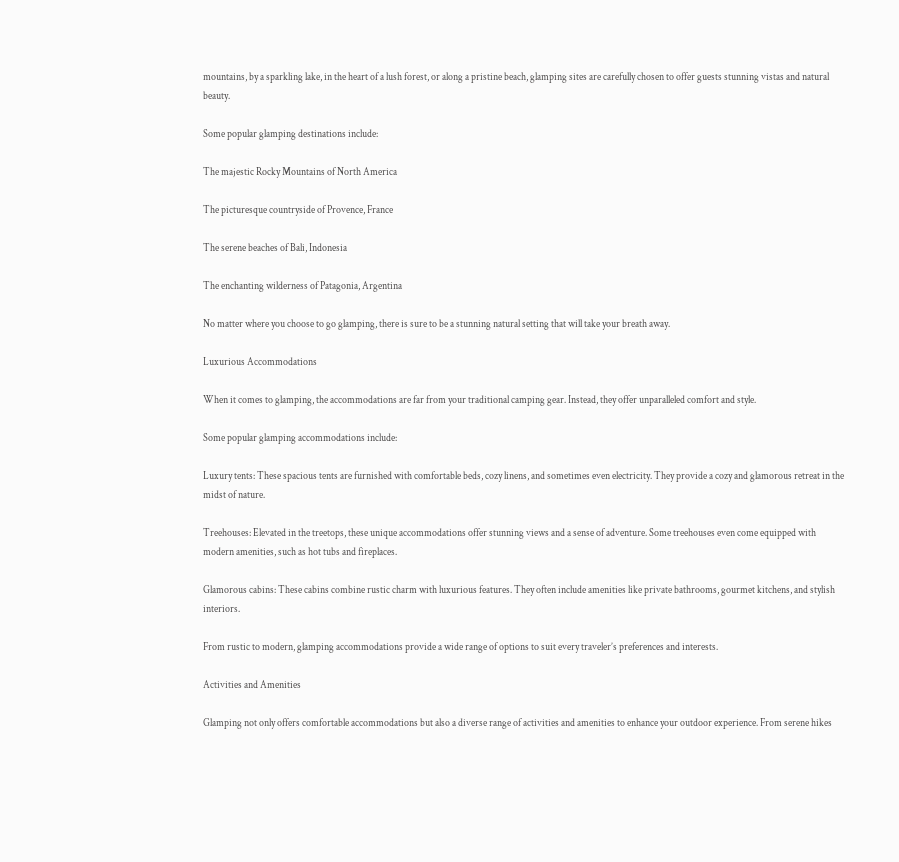mountains, by a sparkling lake, in the heart of a lush forest, or along a pristine beach, glamping sites are carefully chosen to offer guests stunning vistas and natural beauty.

Some popular glamping destinations include:

The majestic Rocky Mountains of North America

The picturesque countryside of Provence, France

The serene beaches of Bali, Indonesia

The enchanting wilderness of Patagonia, Argentina

No matter where you choose to go glamping, there is sure to be a stunning natural setting that will take your breath away.

Luxurious Accommodations

When it comes to glamping, the accommodations are far from your traditional camping gear. Instead, they offer unparalleled comfort and style.

Some popular glamping accommodations include:

Luxury tents: These spacious tents are furnished with comfortable beds, cozy linens, and sometimes even electricity. They provide a cozy and glamorous retreat in the midst of nature.

Treehouses: Elevated in the treetops, these unique accommodations offer stunning views and a sense of adventure. Some treehouses even come equipped with modern amenities, such as hot tubs and fireplaces.

Glamorous cabins: These cabins combine rustic charm with luxurious features. They often include amenities like private bathrooms, gourmet kitchens, and stylish interiors.

From rustic to modern, glamping accommodations provide a wide range of options to suit every traveler’s preferences and interests.

Activities and Amenities

Glamping not only offers comfortable accommodations but also a diverse range of activities and amenities to enhance your outdoor experience. From serene hikes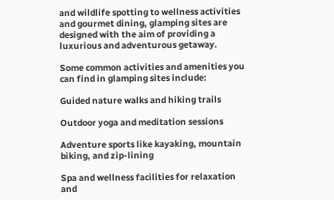and wildlife spotting to wellness activities and gourmet dining, glamping sites are designed with the aim of providing a luxurious and adventurous getaway.

Some common activities and amenities you can find in glamping sites include:

Guided nature walks and hiking trails

Outdoor yoga and meditation sessions

Adventure sports like kayaking, mountain biking, and zip-lining

Spa and wellness facilities for relaxation and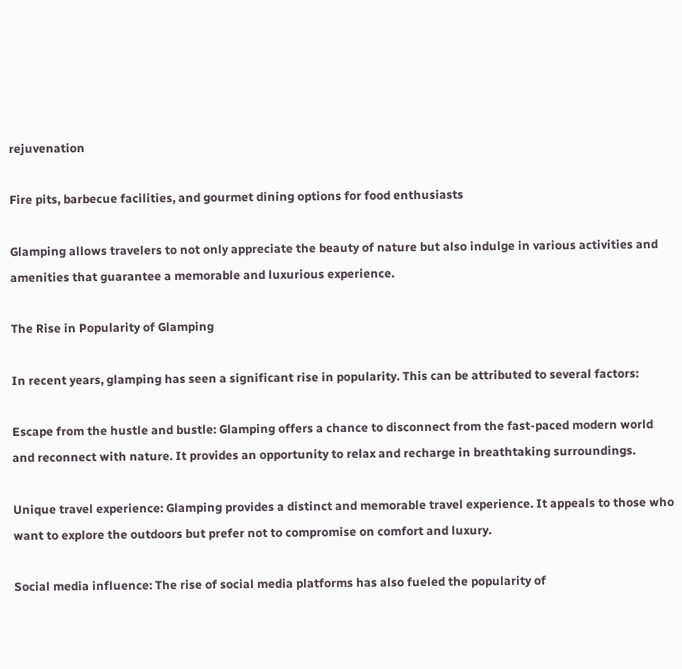rejuvenation

Fire pits, barbecue facilities, and gourmet dining options for food enthusiasts

Glamping allows travelers to not only appreciate the beauty of nature but also indulge in various activities and amenities that guarantee a memorable and luxurious experience.

The Rise in Popularity of Glamping

In recent years, glamping has seen a significant rise in popularity. This can be attributed to several factors:

Escape from the hustle and bustle: Glamping offers a chance to disconnect from the fast-paced modern world and reconnect with nature. It provides an opportunity to relax and recharge in breathtaking surroundings.

Unique travel experience: Glamping provides a distinct and memorable travel experience. It appeals to those who want to explore the outdoors but prefer not to compromise on comfort and luxury.

Social media influence: The rise of social media platforms has also fueled the popularity of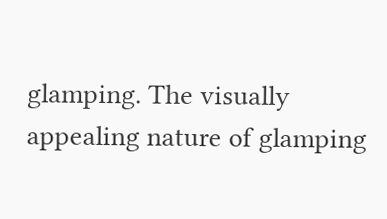glamping. The visually appealing nature of glamping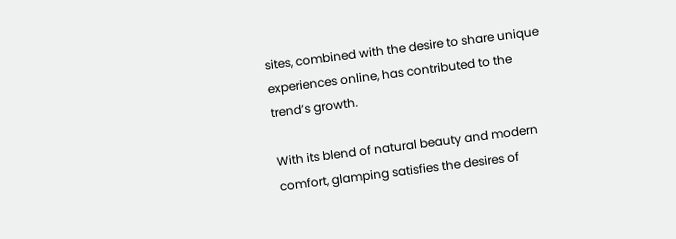sites, combined with the desire to share unique experiences online, has contributed to the trend’s growth.

With its blend of natural beauty and modern comfort, glamping satisfies the desires of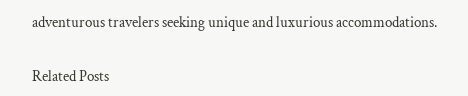adventurous travelers seeking unique and luxurious accommodations.

Related Posts